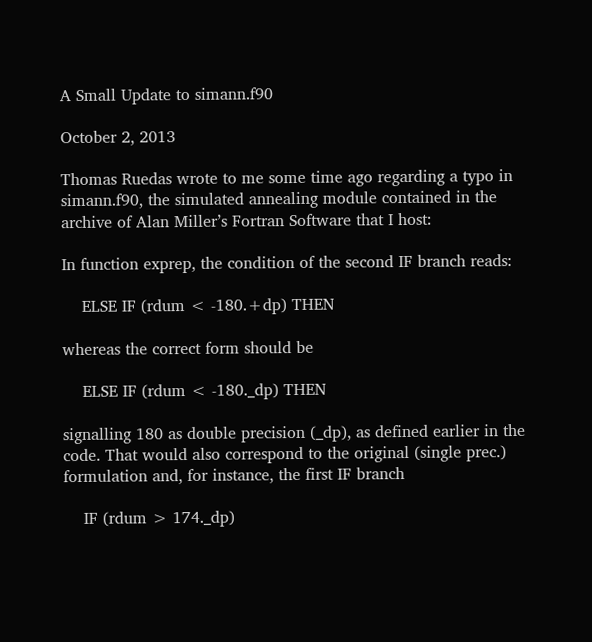A Small Update to simann.f90

October 2, 2013

Thomas Ruedas wrote to me some time ago regarding a typo in simann.f90, the simulated annealing module contained in the archive of Alan Miller’s Fortran Software that I host:

In function exprep, the condition of the second IF branch reads:

    ELSE IF (rdum < -180.+dp) THEN

whereas the correct form should be

    ELSE IF (rdum < -180._dp) THEN

signalling 180 as double precision (_dp), as defined earlier in the code. That would also correspond to the original (single prec.) formulation and, for instance, the first IF branch

    IF (rdum > 174._dp)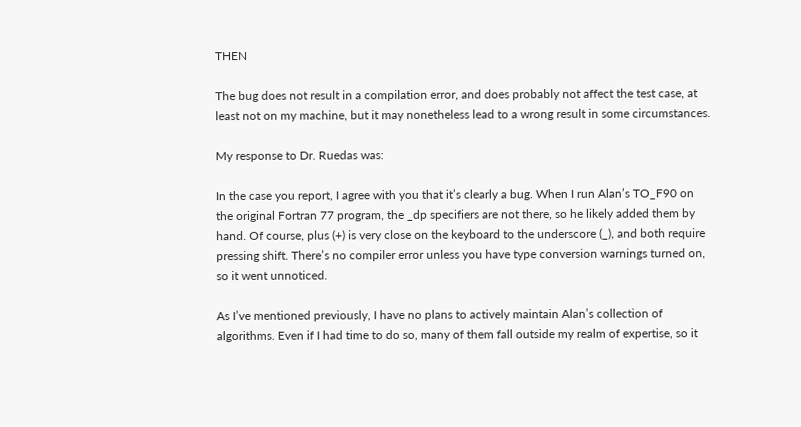THEN

The bug does not result in a compilation error, and does probably not affect the test case, at least not on my machine, but it may nonetheless lead to a wrong result in some circumstances.

My response to Dr. Ruedas was:

In the case you report, I agree with you that it’s clearly a bug. When I run Alan’s TO_F90 on the original Fortran 77 program, the _dp specifiers are not there, so he likely added them by hand. Of course, plus (+) is very close on the keyboard to the underscore (_), and both require pressing shift. There’s no compiler error unless you have type conversion warnings turned on, so it went unnoticed.

As I’ve mentioned previously, I have no plans to actively maintain Alan’s collection of algorithms. Even if I had time to do so, many of them fall outside my realm of expertise, so it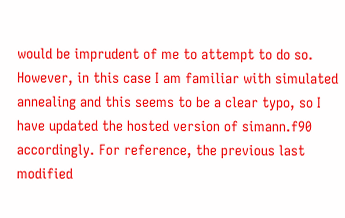would be imprudent of me to attempt to do so. However, in this case I am familiar with simulated annealing and this seems to be a clear typo, so I have updated the hosted version of simann.f90 accordingly. For reference, the previous last modified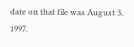date on that file was August 3, 1997.